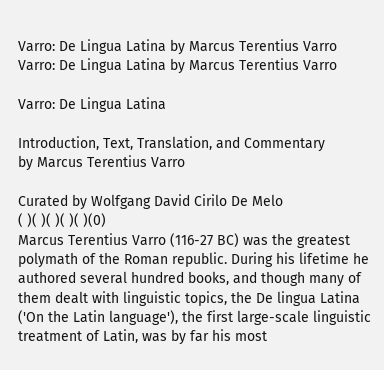Varro: De Lingua Latina by Marcus Terentius Varro
Varro: De Lingua Latina by Marcus Terentius Varro

Varro: De Lingua Latina

Introduction, Text, Translation, and Commentary
by Marcus Terentius Varro

Curated by Wolfgang David Cirilo De Melo
( )( )( )( )( )(0)
Marcus Terentius Varro (116-27 BC) was the greatest polymath of the Roman republic. During his lifetime he authored several hundred books, and though many of them dealt with linguistic topics, the De lingua Latina ('On the Latin language'), the first large-scale linguistic treatment of Latin, was by far his most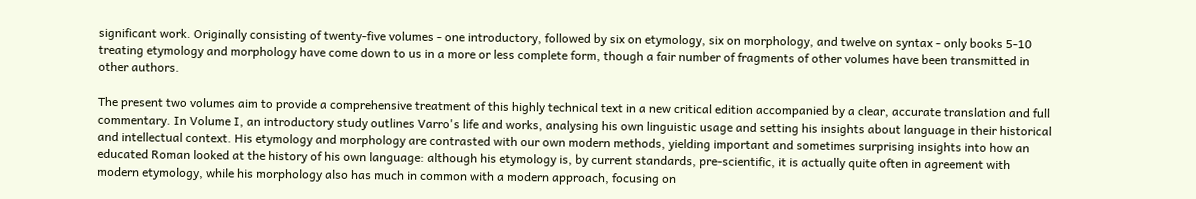significant work. Originally consisting of twenty-five volumes - one introductory, followed by six on etymology, six on morphology, and twelve on syntax - only books 5-10 treating etymology and morphology have come down to us in a more or less complete form, though a fair number of fragments of other volumes have been transmitted in other authors.

The present two volumes aim to provide a comprehensive treatment of this highly technical text in a new critical edition accompanied by a clear, accurate translation and full commentary. In Volume I, an introductory study outlines Varro's life and works, analysing his own linguistic usage and setting his insights about language in their historical and intellectual context. His etymology and morphology are contrasted with our own modern methods, yielding important and sometimes surprising insights into how an educated Roman looked at the history of his own language: although his etymology is, by current standards, pre-scientific, it is actually quite often in agreement with modern etymology, while his morphology also has much in common with a modern approach, focusing on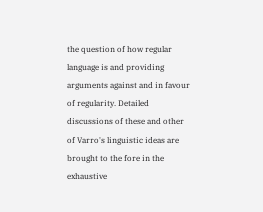the question of how regular language is and providing arguments against and in favour of regularity. Detailed discussions of these and other of Varro's linguistic ideas are brought to the fore in the exhaustive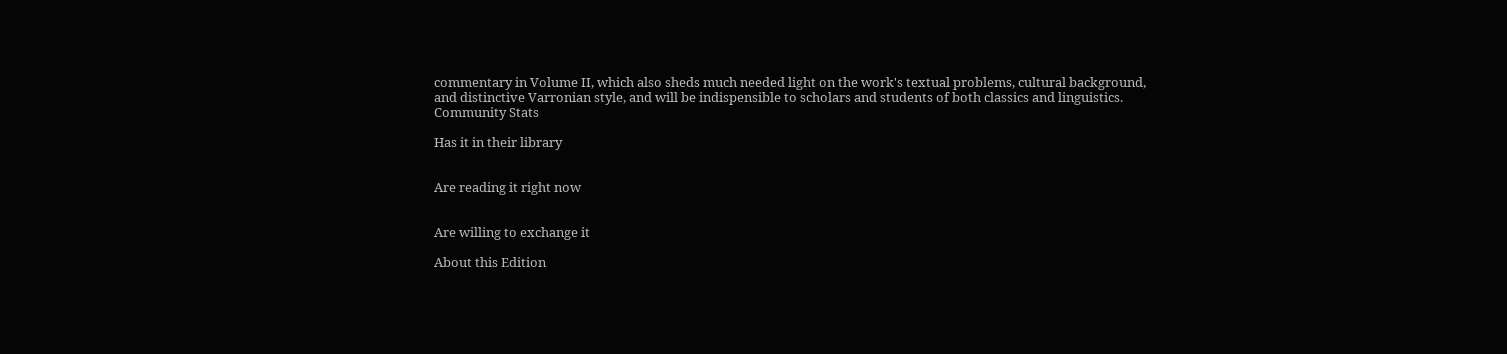commentary in Volume II, which also sheds much needed light on the work's textual problems, cultural background, and distinctive Varronian style, and will be indispensible to scholars and students of both classics and linguistics.
Community Stats

Has it in their library


Are reading it right now


Are willing to exchange it

About this Edition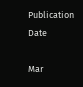Publication Date

Mar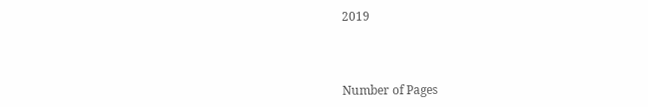2019



Number of Pages